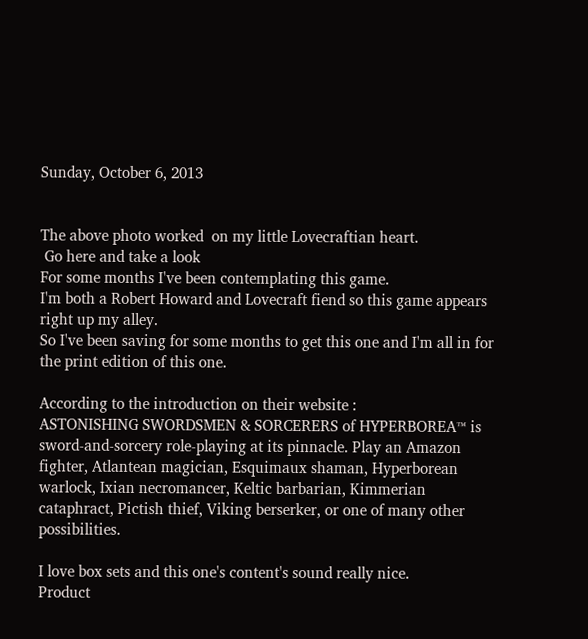Sunday, October 6, 2013


The above photo worked  on my little Lovecraftian heart.
 Go here and take a look
For some months I've been contemplating this game.
I'm both a Robert Howard and Lovecraft fiend so this game appears right up my alley.
So I've been saving for some months to get this one and I'm all in for the print edition of this one.

According to the introduction on their website :
ASTONISHING SWORDSMEN & SORCERERS of HYPERBOREA™ is sword-and-sorcery role-playing at its pinnacle. Play an Amazon fighter, Atlantean magician, Esquimaux shaman, Hyperborean warlock, Ixian necromancer, Keltic barbarian, Kimmerian cataphract, Pictish thief, Viking berserker, or one of many other possibilities.

I love box sets and this one's content's sound really nice.
Product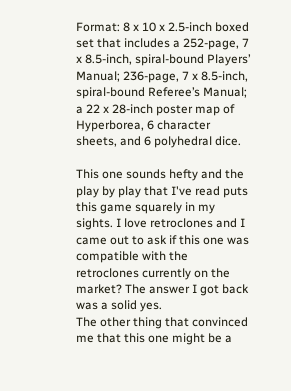Format: 8 x 10 x 2.5-inch boxed set that includes a 252-page, 7 x 8.5-inch, spiral-bound Players’ Manual; 236-page, 7 x 8.5-inch, spiral-bound Referee’s Manual; a 22 x 28-inch poster map of Hyperborea, 6 character sheets, and 6 polyhedral dice.

This one sounds hefty and the play by play that I've read puts this game squarely in my sights. I love retroclones and I came out to ask if this one was compatible with the retroclones currently on the market? The answer I got back was a solid yes.
The other thing that convinced me that this one might be a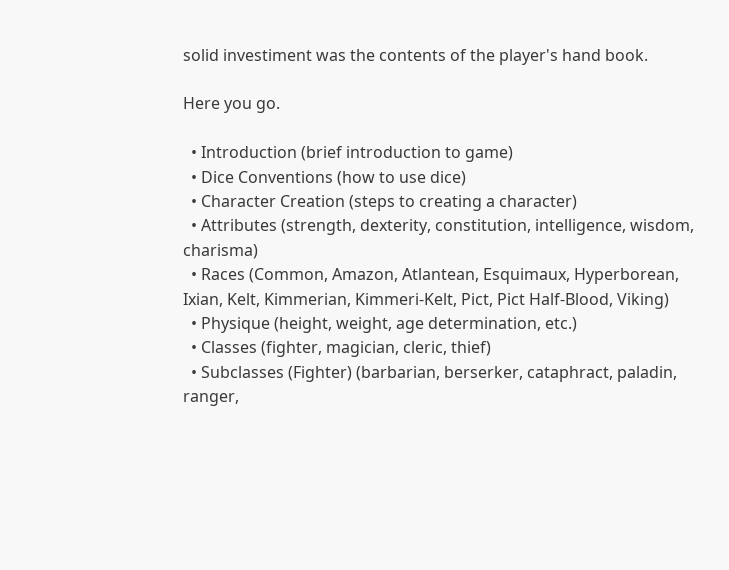solid investiment was the contents of the player's hand book.

Here you go.

  • Introduction (brief introduction to game)
  • Dice Conventions (how to use dice)
  • Character Creation (steps to creating a character)
  • Attributes (strength, dexterity, constitution, intelligence, wisdom, charisma)
  • Races (Common, Amazon, Atlantean, Esquimaux, Hyperborean, Ixian, Kelt, Kimmerian, Kimmeri-Kelt, Pict, Pict Half-Blood, Viking)
  • Physique (height, weight, age determination, etc.)
  • Classes (fighter, magician, cleric, thief)
  • Subclasses (Fighter) (barbarian, berserker, cataphract, paladin, ranger,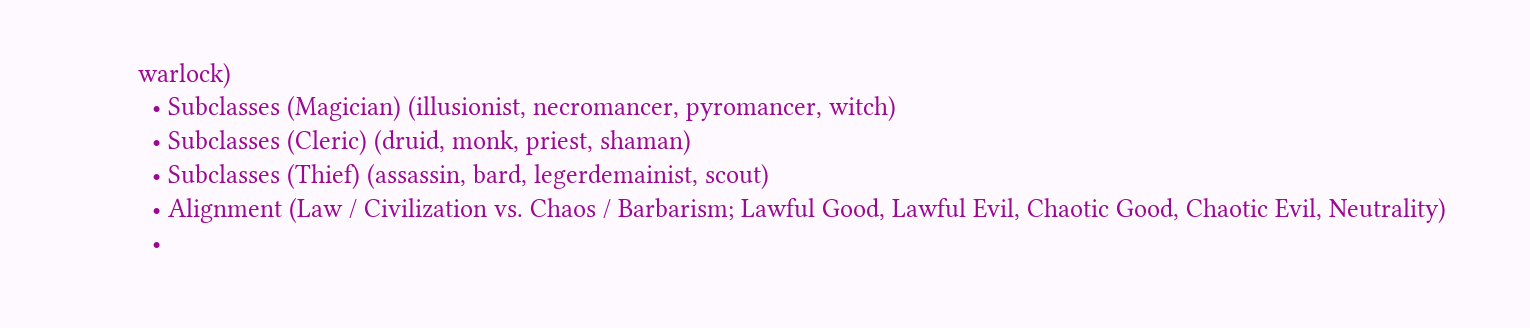warlock)
  • Subclasses (Magician) (illusionist, necromancer, pyromancer, witch)
  • Subclasses (Cleric) (druid, monk, priest, shaman)
  • Subclasses (Thief) (assassin, bard, legerdemainist, scout)
  • Alignment (Law / Civilization vs. Chaos / Barbarism; Lawful Good, Lawful Evil, Chaotic Good, Chaotic Evil, Neutrality)
  •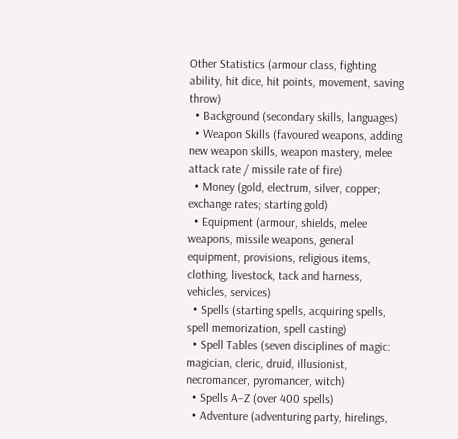Other Statistics (armour class, fighting ability, hit dice, hit points, movement, saving throw)
  • Background (secondary skills, languages)
  • Weapon Skills (favoured weapons, adding new weapon skills, weapon mastery, melee attack rate / missile rate of fire)
  • Money (gold, electrum, silver, copper; exchange rates; starting gold)
  • Equipment (armour, shields, melee weapons, missile weapons, general equipment, provisions, religious items, clothing, livestock, tack and harness, vehicles, services)
  • Spells (starting spells, acquiring spells, spell memorization, spell casting)
  • Spell Tables (seven disciplines of magic: magician, cleric, druid, illusionist, necromancer, pyromancer, witch)
  • Spells A–Z (over 400 spells)
  • Adventure (adventuring party, hirelings,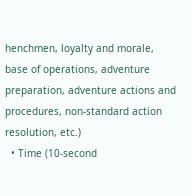henchmen, loyalty and morale, base of operations, adventure preparation, adventure actions and procedures, non-standard action resolution, etc.)
  • Time (10-second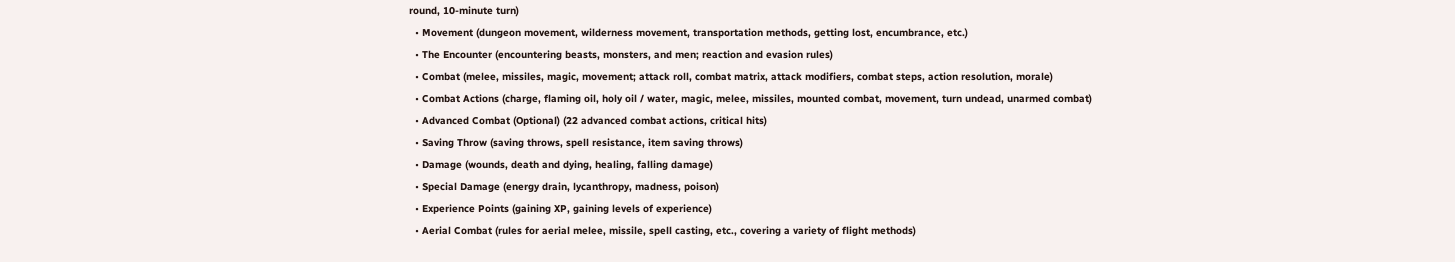round, 10-minute turn)
  • Movement (dungeon movement, wilderness movement, transportation methods, getting lost, encumbrance, etc.)
  • The Encounter (encountering beasts, monsters, and men; reaction and evasion rules)
  • Combat (melee, missiles, magic, movement; attack roll, combat matrix, attack modifiers, combat steps, action resolution, morale)
  • Combat Actions (charge, flaming oil, holy oil / water, magic, melee, missiles, mounted combat, movement, turn undead, unarmed combat)
  • Advanced Combat (Optional) (22 advanced combat actions, critical hits)
  • Saving Throw (saving throws, spell resistance, item saving throws)
  • Damage (wounds, death and dying, healing, falling damage)
  • Special Damage (energy drain, lycanthropy, madness, poison)
  • Experience Points (gaining XP, gaining levels of experience)
  • Aerial Combat (rules for aerial melee, missile, spell casting, etc., covering a variety of flight methods)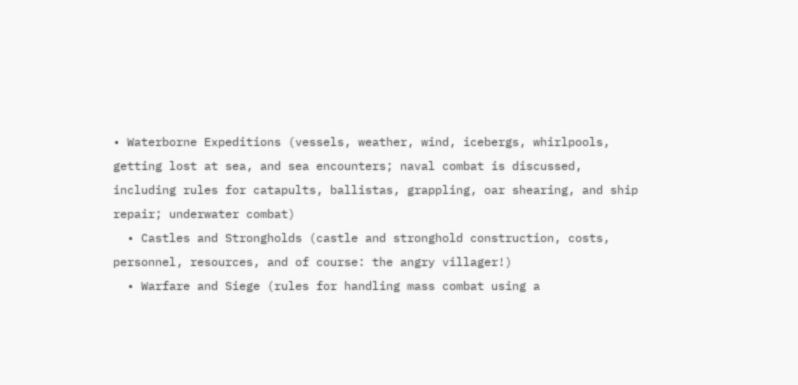• Waterborne Expeditions (vessels, weather, wind, icebergs, whirlpools, getting lost at sea, and sea encounters; naval combat is discussed, including rules for catapults, ballistas, grappling, oar shearing, and ship repair; underwater combat)
  • Castles and Strongholds (castle and stronghold construction, costs, personnel, resources, and of course: the angry villager!)
  • Warfare and Siege (rules for handling mass combat using a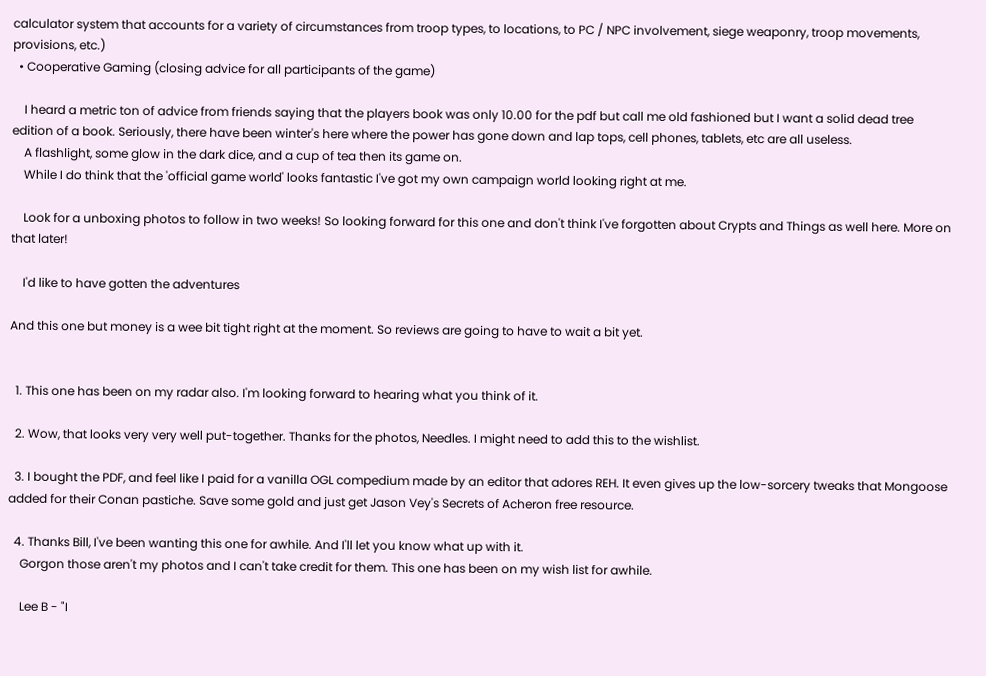calculator system that accounts for a variety of circumstances from troop types, to locations, to PC / NPC involvement, siege weaponry, troop movements, provisions, etc.)
  • Cooperative Gaming (closing advice for all participants of the game)

    I heard a metric ton of advice from friends saying that the players book was only 10.00 for the pdf but call me old fashioned but I want a solid dead tree edition of a book. Seriously, there have been winter's here where the power has gone down and lap tops, cell phones, tablets, etc are all useless.
    A flashlight, some glow in the dark dice, and a cup of tea then its game on.
    While I do think that the 'official game world' looks fantastic I've got my own campaign world looking right at me.

    Look for a unboxing photos to follow in two weeks! So looking forward for this one and don't think I've forgotten about Crypts and Things as well here. More on that later!

    I'd like to have gotten the adventures

And this one but money is a wee bit tight right at the moment. So reviews are going to have to wait a bit yet.


  1. This one has been on my radar also. I'm looking forward to hearing what you think of it.

  2. Wow, that looks very very well put-together. Thanks for the photos, Needles. I might need to add this to the wishlist.

  3. I bought the PDF, and feel like I paid for a vanilla OGL compedium made by an editor that adores REH. It even gives up the low-sorcery tweaks that Mongoose added for their Conan pastiche. Save some gold and just get Jason Vey's Secrets of Acheron free resource.

  4. Thanks Bill, I've been wanting this one for awhile. And I'll let you know what up with it.
    Gorgon those aren't my photos and I can't take credit for them. This one has been on my wish list for awhile.

    Lee B - "I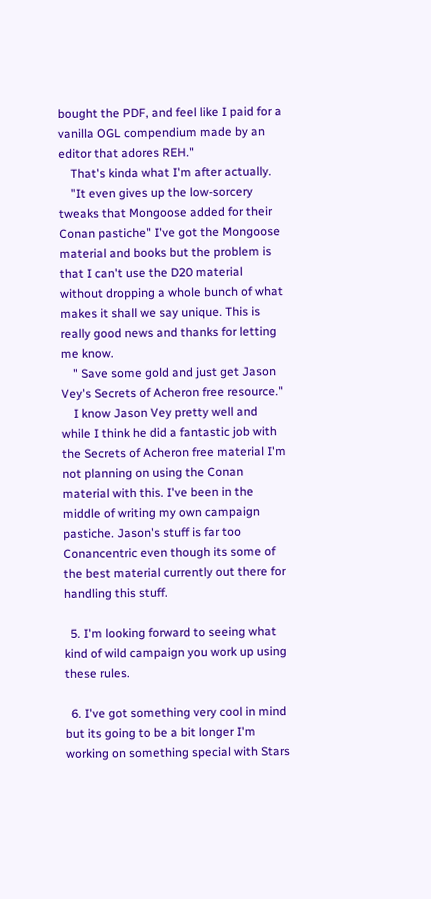bought the PDF, and feel like I paid for a vanilla OGL compendium made by an editor that adores REH."
    That's kinda what I'm after actually.
    "It even gives up the low-sorcery tweaks that Mongoose added for their Conan pastiche" I've got the Mongoose material and books but the problem is that I can't use the D20 material without dropping a whole bunch of what makes it shall we say unique. This is really good news and thanks for letting me know.
    " Save some gold and just get Jason Vey's Secrets of Acheron free resource."
    I know Jason Vey pretty well and while I think he did a fantastic job with the Secrets of Acheron free material I'm not planning on using the Conan material with this. I've been in the middle of writing my own campaign pastiche. Jason's stuff is far too Conancentric even though its some of the best material currently out there for handling this stuff.

  5. I'm looking forward to seeing what kind of wild campaign you work up using these rules.

  6. I've got something very cool in mind but its going to be a bit longer I'm working on something special with Stars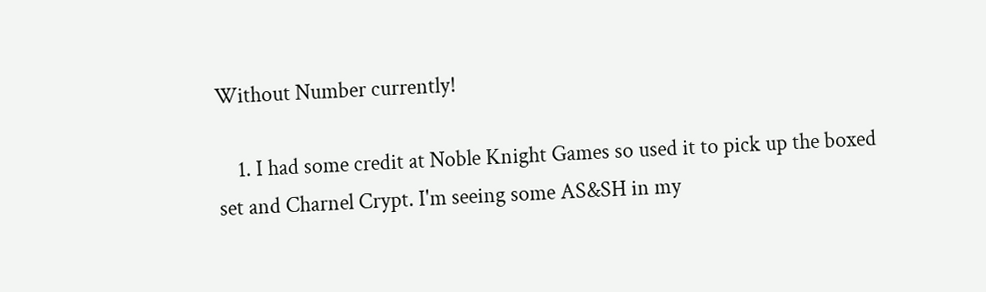Without Number currently!

    1. I had some credit at Noble Knight Games so used it to pick up the boxed set and Charnel Crypt. I'm seeing some AS&SH in my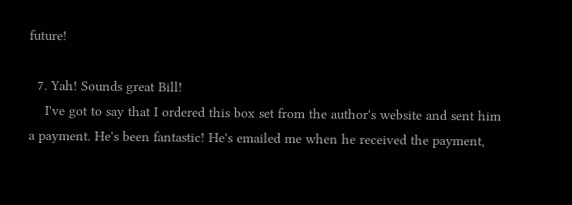future!

  7. Yah! Sounds great Bill!
    I've got to say that I ordered this box set from the author's website and sent him a payment. He's been fantastic! He's emailed me when he received the payment,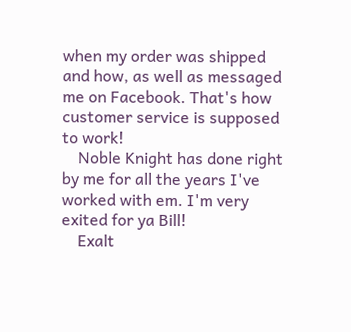when my order was shipped and how, as well as messaged me on Facebook. That's how customer service is supposed to work!
    Noble Knight has done right by me for all the years I've worked with em. I'm very exited for ya Bill!
    Exalt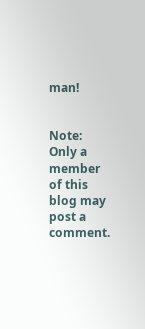man!


Note: Only a member of this blog may post a comment.